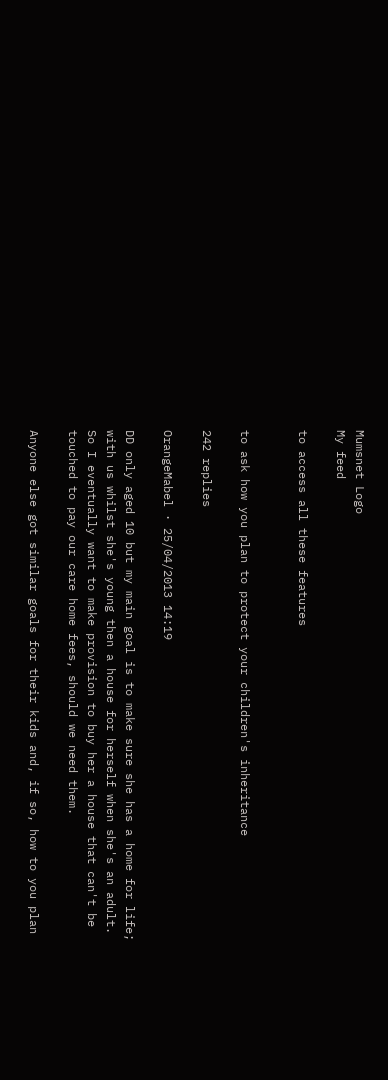Mumsnet Logo
My feed

to access all these features


to ask how you plan to protect your children's inheritance

242 replies

OrangeMabel · 25/04/2013 14:19

DD only aged 10 but my main goal is to make sure she has a home for life; with us whilst she's young then a house for herself when she's an adult. So I eventually want to make provision to buy her a house that can't be touched to pay our care home fees, should we need them.

Anyone else got similar goals for their kids and, if so, how to you plan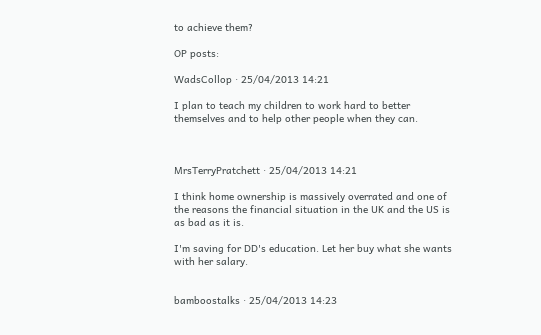to achieve them?

OP posts:

WadsCollop · 25/04/2013 14:21

I plan to teach my children to work hard to better themselves and to help other people when they can.



MrsTerryPratchett · 25/04/2013 14:21

I think home ownership is massively overrated and one of the reasons the financial situation in the UK and the US is as bad as it is.

I'm saving for DD's education. Let her buy what she wants with her salary.


bamboostalks · 25/04/2013 14:23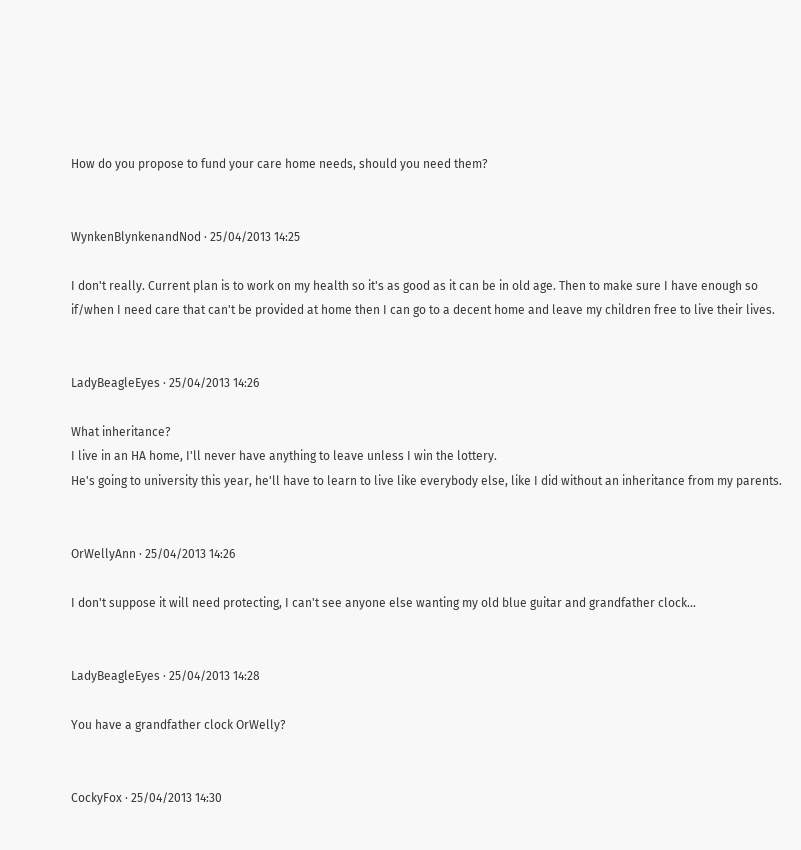How do you propose to fund your care home needs, should you need them?


WynkenBlynkenandNod · 25/04/2013 14:25

I don't really. Current plan is to work on my health so it's as good as it can be in old age. Then to make sure I have enough so if/when I need care that can't be provided at home then I can go to a decent home and leave my children free to live their lives.


LadyBeagleEyes · 25/04/2013 14:26

What inheritance?
I live in an HA home, I'll never have anything to leave unless I win the lottery.
He's going to university this year, he'll have to learn to live like everybody else, like I did without an inheritance from my parents.


OrWellyAnn · 25/04/2013 14:26

I don't suppose it will need protecting, I can't see anyone else wanting my old blue guitar and grandfather clock...


LadyBeagleEyes · 25/04/2013 14:28

You have a grandfather clock OrWelly?


CockyFox · 25/04/2013 14:30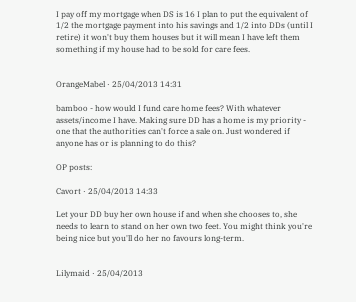I pay off my mortgage when DS is 16 I plan to put the equivalent of 1/2 the mortgage payment into his savings and 1/2 into DDs (until I retire) it won't buy them houses but it will mean I have left them something if my house had to be sold for care fees.


OrangeMabel · 25/04/2013 14:31

bamboo - how would I fund care home fees? With whatever assets/income I have. Making sure DD has a home is my priority - one that the authorities can't force a sale on. Just wondered if anyone has or is planning to do this?

OP posts:

Cavort · 25/04/2013 14:33

Let your DD buy her own house if and when she chooses to, she needs to learn to stand on her own two feet. You might think you're being nice but you'll do her no favours long-term.


Lilymaid · 25/04/2013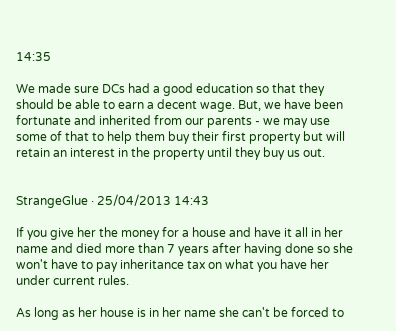14:35

We made sure DCs had a good education so that they should be able to earn a decent wage. But, we have been fortunate and inherited from our parents - we may use some of that to help them buy their first property but will retain an interest in the property until they buy us out.


StrangeGlue · 25/04/2013 14:43

If you give her the money for a house and have it all in her name and died more than 7 years after having done so she won't have to pay inheritance tax on what you have her under current rules.

As long as her house is in her name she can't be forced to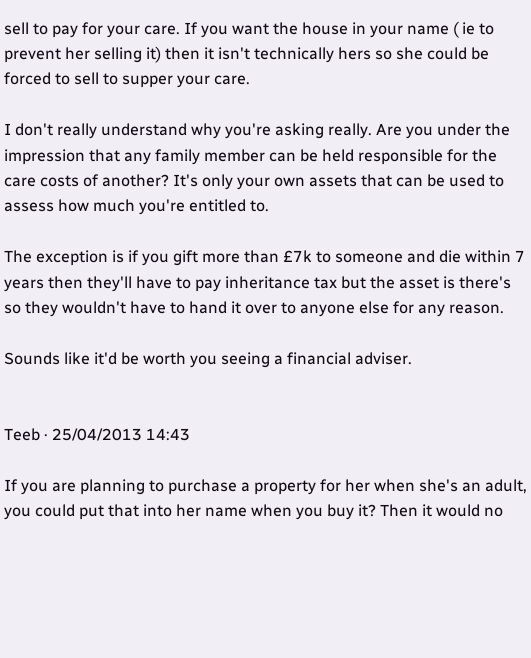sell to pay for your care. If you want the house in your name ( ie to prevent her selling it) then it isn't technically hers so she could be forced to sell to supper your care.

I don't really understand why you're asking really. Are you under the impression that any family member can be held responsible for the care costs of another? It's only your own assets that can be used to assess how much you're entitled to.

The exception is if you gift more than £7k to someone and die within 7 years then they'll have to pay inheritance tax but the asset is there's so they wouldn't have to hand it over to anyone else for any reason.

Sounds like it'd be worth you seeing a financial adviser.


Teeb · 25/04/2013 14:43

If you are planning to purchase a property for her when she's an adult, you could put that into her name when you buy it? Then it would no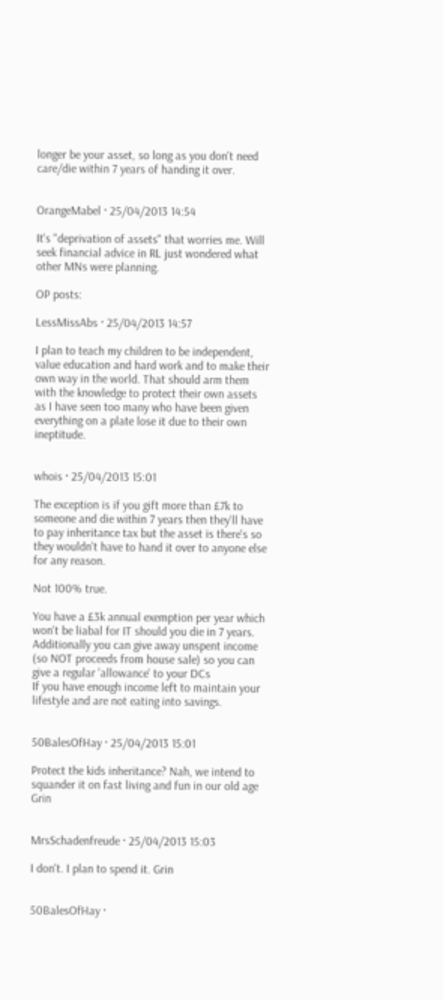longer be your asset, so long as you don't need care/die within 7 years of handing it over.


OrangeMabel · 25/04/2013 14:54

It's "deprivation of assets" that worries me. Will seek financial advice in RL just wondered what other MNs were planning.

OP posts:

LessMissAbs · 25/04/2013 14:57

I plan to teach my children to be independent, value education and hard work and to make their own way in the world. That should arm them with the knowledge to protect their own assets as I have seen too many who have been given everything on a plate lose it due to their own ineptitude.


whois · 25/04/2013 15:01

The exception is if you gift more than £7k to someone and die within 7 years then they'll have to pay inheritance tax but the asset is there's so they wouldn't have to hand it over to anyone else for any reason.

Not 100% true.

You have a £3k annual exemption per year which won't be liabal for IT should you die in 7 years.
Additionally you can give away unspent income (so NOT proceeds from house sale) so you can give a regular 'allowance' to your DCs
If you have enough income left to maintain your lifestyle and are not eating into savings.


50BalesOfHay · 25/04/2013 15:01

Protect the kids inheritance? Nah, we intend to squander it on fast living and fun in our old age Grin


MrsSchadenfreude · 25/04/2013 15:03

I don't. I plan to spend it. Grin


50BalesOfHay ·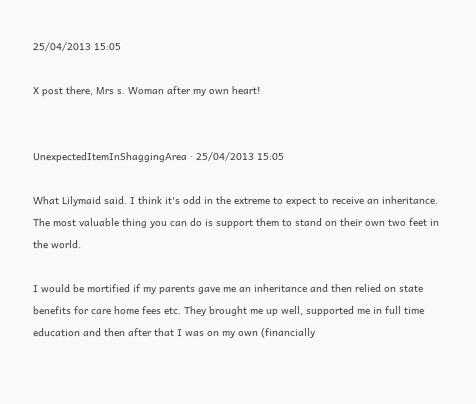25/04/2013 15:05

X post there, Mrs s. Woman after my own heart!


UnexpectedItemInShaggingArea · 25/04/2013 15:05

What Lilymaid said. I think it's odd in the extreme to expect to receive an inheritance. The most valuable thing you can do is support them to stand on their own two feet in the world.

I would be mortified if my parents gave me an inheritance and then relied on state benefits for care home fees etc. They brought me up well, supported me in full time education and then after that I was on my own (financially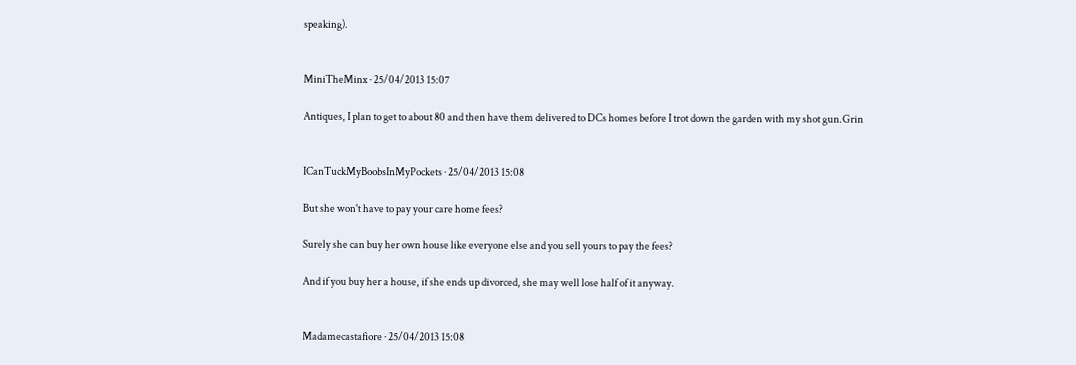speaking).


MiniTheMinx · 25/04/2013 15:07

Antiques, I plan to get to about 80 and then have them delivered to DCs homes before I trot down the garden with my shot gun.Grin


ICanTuckMyBoobsInMyPockets · 25/04/2013 15:08

But she won't have to pay your care home fees?

Surely she can buy her own house like everyone else and you sell yours to pay the fees?

And if you buy her a house, if she ends up divorced, she may well lose half of it anyway.


Madamecastafiore · 25/04/2013 15:08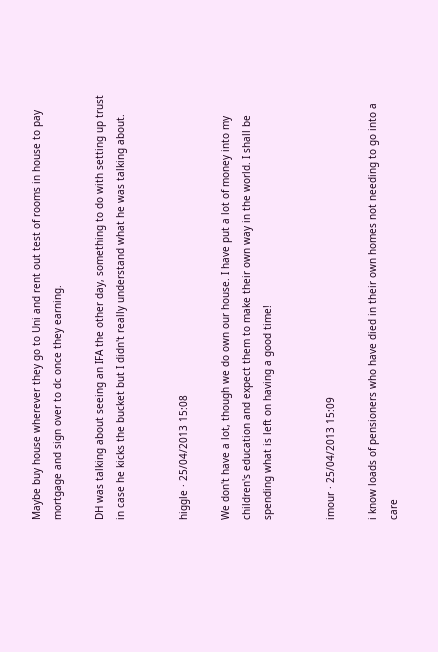Maybe buy house wherever they go to Uni and rent out test of rooms in house to pay mortgage and sign over to dc once they earning.

DH was talking about seeing an IFA the other day, something to do with setting up trust in case he kicks the bucket but I didn't really understand what he was talking about.


higgle · 25/04/2013 15:08

We don't have a lot, though we do own our house. I have put a lot of money into my children's education and expect them to make their own way in the world. I shall be spending what is left on having a good time!


imour · 25/04/2013 15:09

i know loads of pensioners who have died in their own homes not needing to go into a care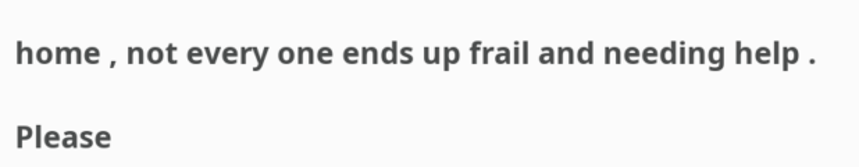home , not every one ends up frail and needing help .

Please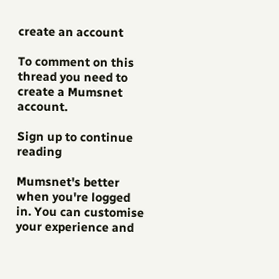create an account

To comment on this thread you need to create a Mumsnet account.

Sign up to continue reading

Mumsnet's better when you're logged in. You can customise your experience and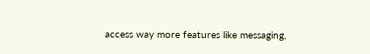access way more features like messaging,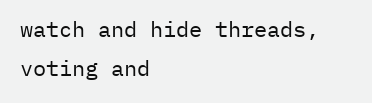watch and hide threads, voting and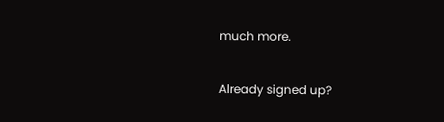much more.

Already signed up?